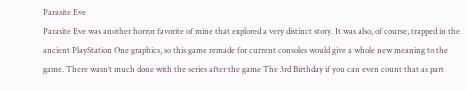Parasite Eve
Parasite Eve was another horror favorite of mine that explored a very distinct story. It was also, of course, trapped in the ancient PlayStation One graphics, so this game remade for current consoles would give a whole new meaning to the game. There wasn’t much done with the series after the game The 3rd Birthday if you can even count that as part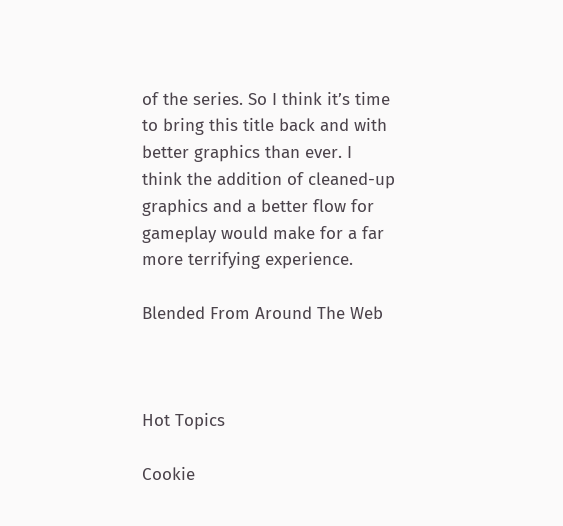of the series. So I think it’s time to bring this title back and with better graphics than ever. I think the addition of cleaned-up graphics and a better flow for gameplay would make for a far more terrifying experience.

Blended From Around The Web



Hot Topics

Cookie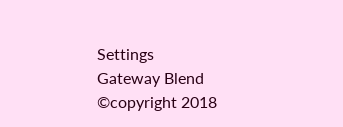Settings
Gateway Blend ©copyright 2018